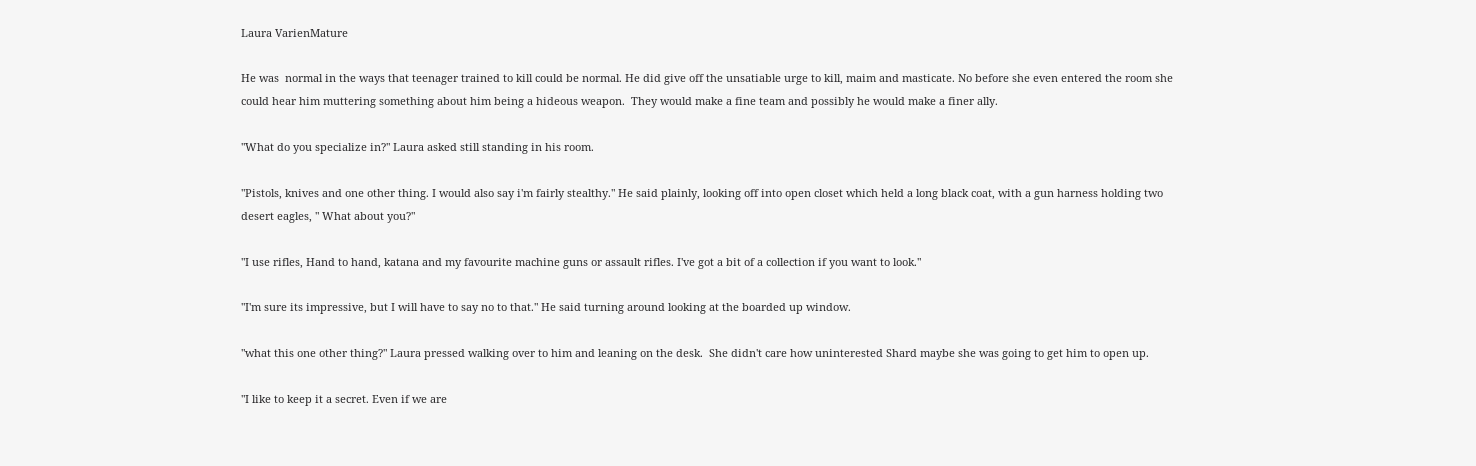Laura VarienMature

He was  normal in the ways that teenager trained to kill could be normal. He did give off the unsatiable urge to kill, maim and masticate. No before she even entered the room she could hear him muttering something about him being a hideous weapon.  They would make a fine team and possibly he would make a finer ally.

"What do you specialize in?" Laura asked still standing in his room.

"Pistols, knives and one other thing. I would also say i'm fairly stealthy." He said plainly, looking off into open closet which held a long black coat, with a gun harness holding two desert eagles, " What about you?"

"I use rifles, Hand to hand, katana and my favourite machine guns or assault rifles. I've got a bit of a collection if you want to look."

"I'm sure its impressive, but I will have to say no to that." He said turning around looking at the boarded up window.

"what this one other thing?" Laura pressed walking over to him and leaning on the desk.  She didn't care how uninterested Shard maybe she was going to get him to open up.

"I like to keep it a secret. Even if we are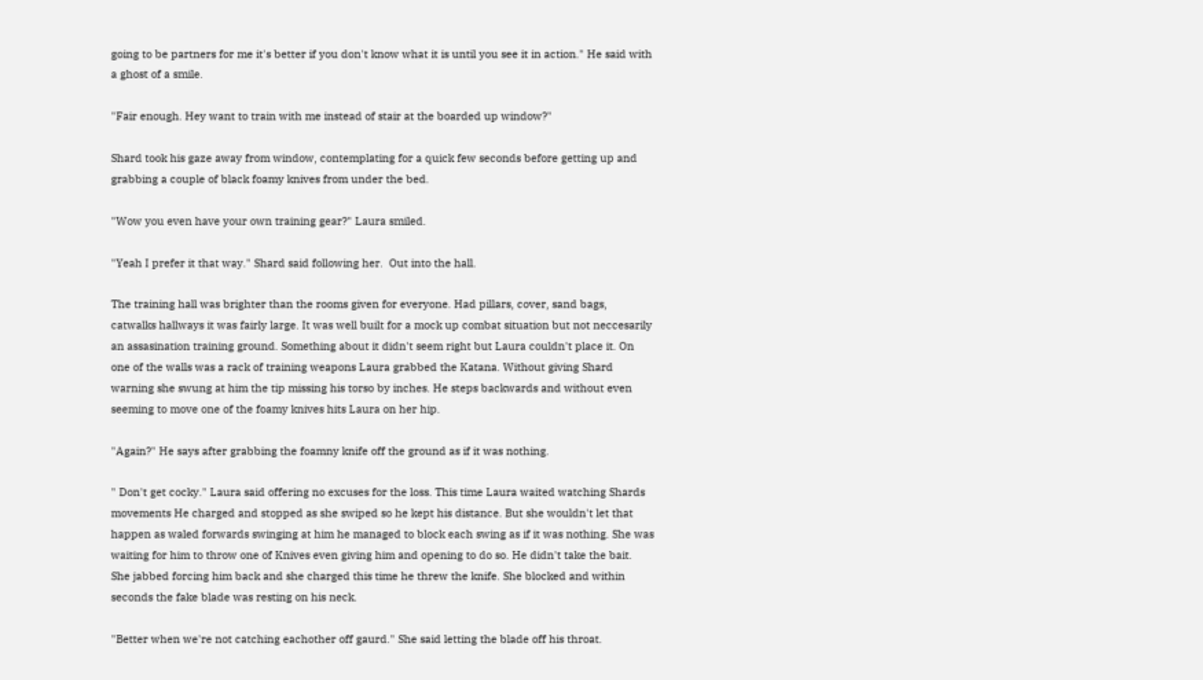going to be partners for me it's better if you don't know what it is until you see it in action." He said with a ghost of a smile.

"Fair enough. Hey want to train with me instead of stair at the boarded up window?"

Shard took his gaze away from window, contemplating for a quick few seconds before getting up and grabbing a couple of black foamy knives from under the bed.

"Wow you even have your own training gear?" Laura smiled.

"Yeah I prefer it that way." Shard said following her.  Out into the hall.

The training hall was brighter than the rooms given for everyone. Had pillars, cover, sand bags, catwalks hallways it was fairly large. It was well built for a mock up combat situation but not neccesarily an assasination training ground. Something about it didn't seem right but Laura couldn't place it. On one of the walls was a rack of training weapons Laura grabbed the Katana. Without giving Shard warning she swung at him the tip missing his torso by inches. He steps backwards and without even seeming to move one of the foamy knives hits Laura on her hip.

"Again?" He says after grabbing the foamny knife off the ground as if it was nothing.

" Don't get cocky." Laura said offering no excuses for the loss. This time Laura waited watching Shards movements He charged and stopped as she swiped so he kept his distance. But she wouldn't let that happen as waled forwards swinging at him he managed to block each swing as if it was nothing. She was waiting for him to throw one of Knives even giving him and opening to do so. He didn't take the bait.  She jabbed forcing him back and she charged this time he threw the knife. She blocked and within seconds the fake blade was resting on his neck.

"Better when we're not catching eachother off gaurd." She said letting the blade off his throat.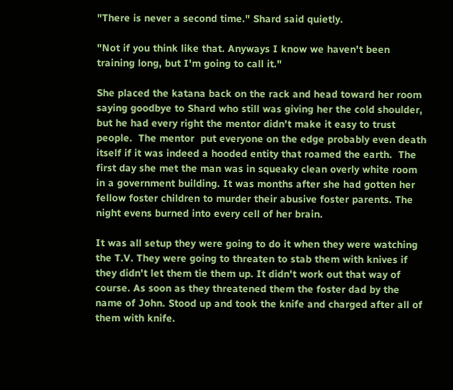"There is never a second time." Shard said quietly.

"Not if you think like that. Anyways I know we haven't been training long, but I'm going to call it."

She placed the katana back on the rack and head toward her room saying goodbye to Shard who still was giving her the cold shoulder, but he had every right the mentor didn't make it easy to trust people.  The mentor  put everyone on the edge probably even death itself if it was indeed a hooded entity that roamed the earth.  The first day she met the man was in squeaky clean overly white room in a government building. It was months after she had gotten her fellow foster children to murder their abusive foster parents. The night evens burned into every cell of her brain.

It was all setup they were going to do it when they were watching the T.V. They were going to threaten to stab them with knives if they didn't let them tie them up. It didn't work out that way of course. As soon as they threatened them the foster dad by the name of John. Stood up and took the knife and charged after all of them with knife.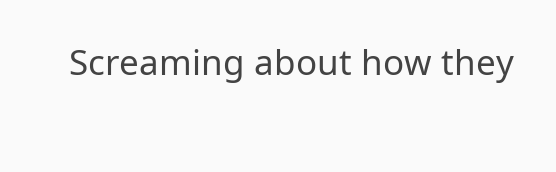Screaming about how they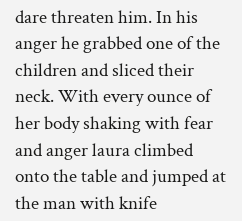dare threaten him. In his anger he grabbed one of the children and sliced their neck. With every ounce of her body shaking with fear and anger laura climbed onto the table and jumped at the man with knife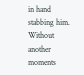in hand stabbing him. Without another moments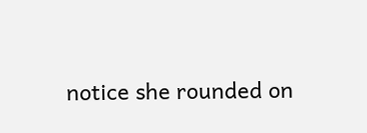notice she rounded on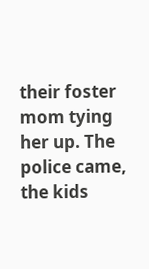their foster mom tying her up. The police came, the kids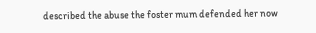described the abuse the foster mum defended her now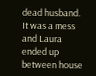dead husband. It was a mess and Laura ended up between house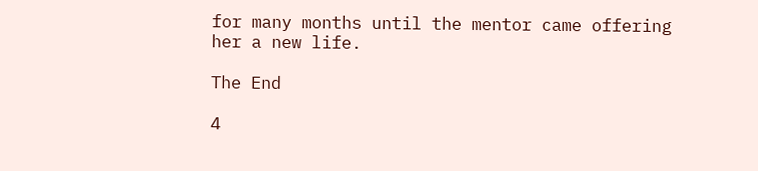for many months until the mentor came offering her a new life.

The End

4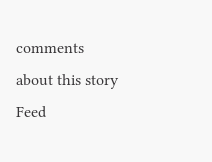comments about this story Feed